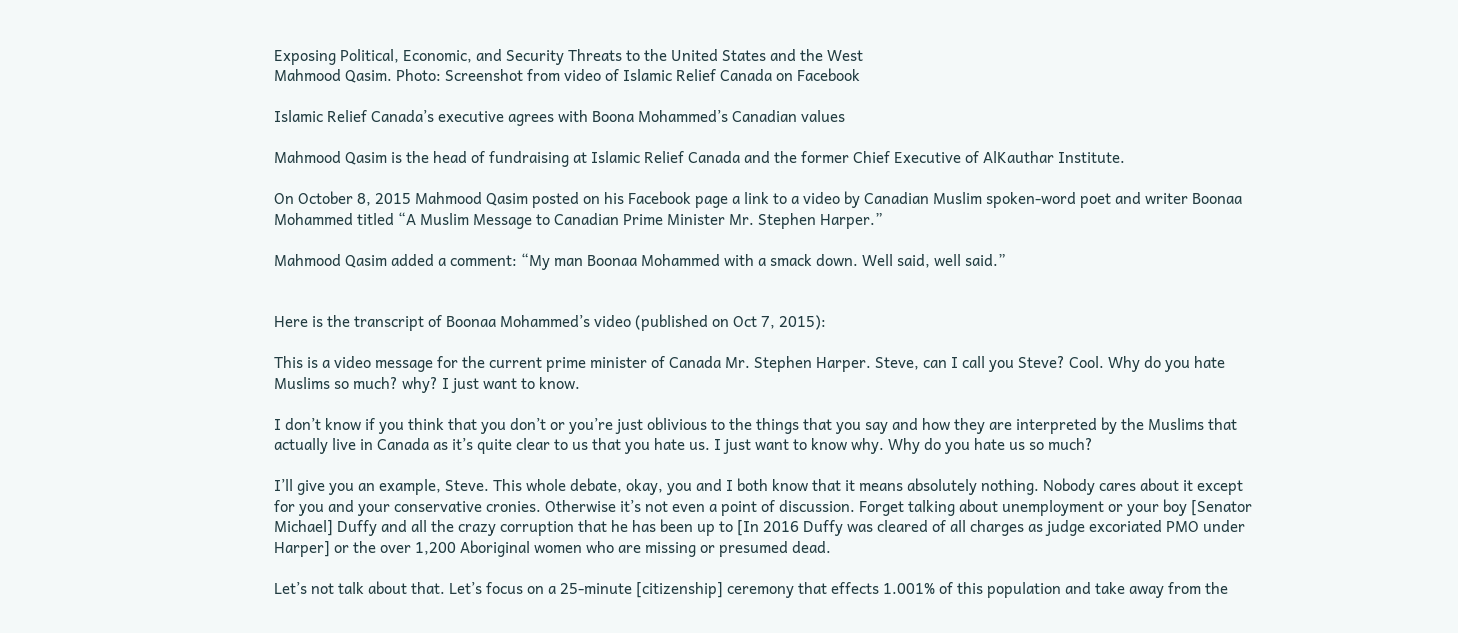Exposing Political, Economic, and Security Threats to the United States and the West
Mahmood Qasim. Photo: Screenshot from video of Islamic Relief Canada on Facebook

Islamic Relief Canada’s executive agrees with Boona Mohammed’s Canadian values

Mahmood Qasim is the head of fundraising at Islamic Relief Canada and the former Chief Executive of AlKauthar Institute.

On October 8, 2015 Mahmood Qasim posted on his Facebook page a link to a video by Canadian Muslim spoken-word poet and writer Boonaa Mohammed titled “A Muslim Message to Canadian Prime Minister Mr. Stephen Harper.”

Mahmood Qasim added a comment: “My man Boonaa Mohammed with a smack down. Well said, well said.”


Here is the transcript of Boonaa Mohammed’s video (published on Oct 7, 2015):

This is a video message for the current prime minister of Canada Mr. Stephen Harper. Steve, can I call you Steve? Cool. Why do you hate Muslims so much? why? I just want to know.

I don’t know if you think that you don’t or you’re just oblivious to the things that you say and how they are interpreted by the Muslims that actually live in Canada as it’s quite clear to us that you hate us. I just want to know why. Why do you hate us so much?

I’ll give you an example, Steve. This whole debate, okay, you and I both know that it means absolutely nothing. Nobody cares about it except for you and your conservative cronies. Otherwise it’s not even a point of discussion. Forget talking about unemployment or your boy [Senator Michael] Duffy and all the crazy corruption that he has been up to [In 2016 Duffy was cleared of all charges as judge excoriated PMO under Harper] or the over 1,200 Aboriginal women who are missing or presumed dead.

Let’s not talk about that. Let’s focus on a 25-minute [citizenship] ceremony that effects 1.001% of this population and take away from the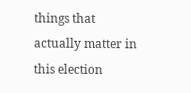things that actually matter in this election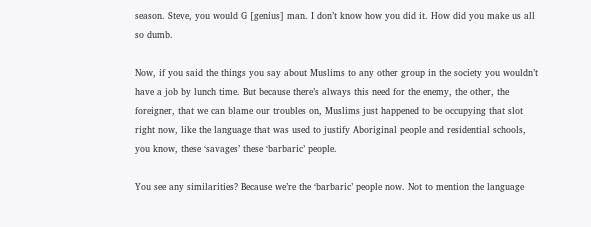season. Steve, you would G [genius] man. I don’t know how you did it. How did you make us all so dumb.

Now, if you said the things you say about Muslims to any other group in the society you wouldn’t have a job by lunch time. But because there’s always this need for the enemy, the other, the foreigner, that we can blame our troubles on, Muslims just happened to be occupying that slot right now, like the language that was used to justify Aboriginal people and residential schools, you know, these ‘savages’ these ‘barbaric’ people.

You see any similarities? Because we’re the ‘barbaric’ people now. Not to mention the language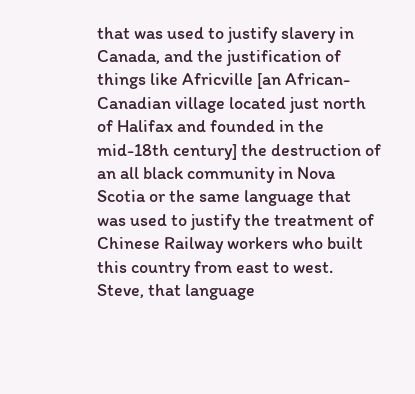that was used to justify slavery in Canada, and the justification of things like Africville [an African-Canadian village located just north of Halifax and founded in the mid-18th century] the destruction of an all black community in Nova Scotia or the same language that was used to justify the treatment of Chinese Railway workers who built this country from east to west. Steve, that language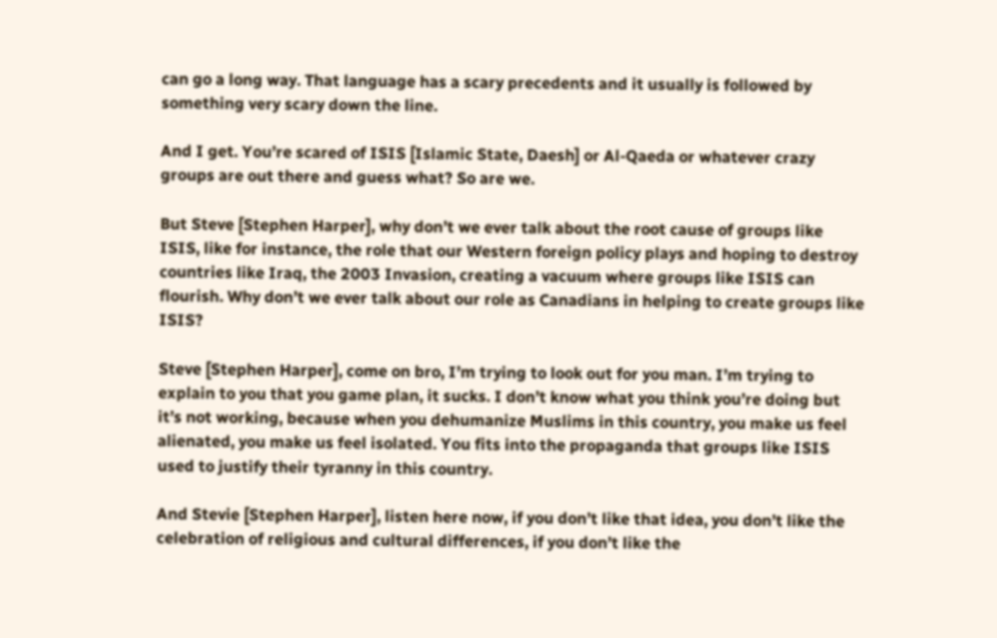can go a long way. That language has a scary precedents and it usually is followed by something very scary down the line.

And I get. You’re scared of ISIS [Islamic State, Daesh] or Al-Qaeda or whatever crazy groups are out there and guess what? So are we.

But Steve [Stephen Harper], why don’t we ever talk about the root cause of groups like ISIS, like for instance, the role that our Western foreign policy plays and hoping to destroy countries like Iraq, the 2003 Invasion, creating a vacuum where groups like ISIS can flourish. Why don’t we ever talk about our role as Canadians in helping to create groups like ISIS?

Steve [Stephen Harper], come on bro, I’m trying to look out for you man. I’m trying to explain to you that you game plan, it sucks. I don’t know what you think you’re doing but it’s not working, because when you dehumanize Muslims in this country, you make us feel alienated, you make us feel isolated. You fits into the propaganda that groups like ISIS used to justify their tyranny in this country.

And Stevie [Stephen Harper], listen here now, if you don’t like that idea, you don’t like the celebration of religious and cultural differences, if you don’t like the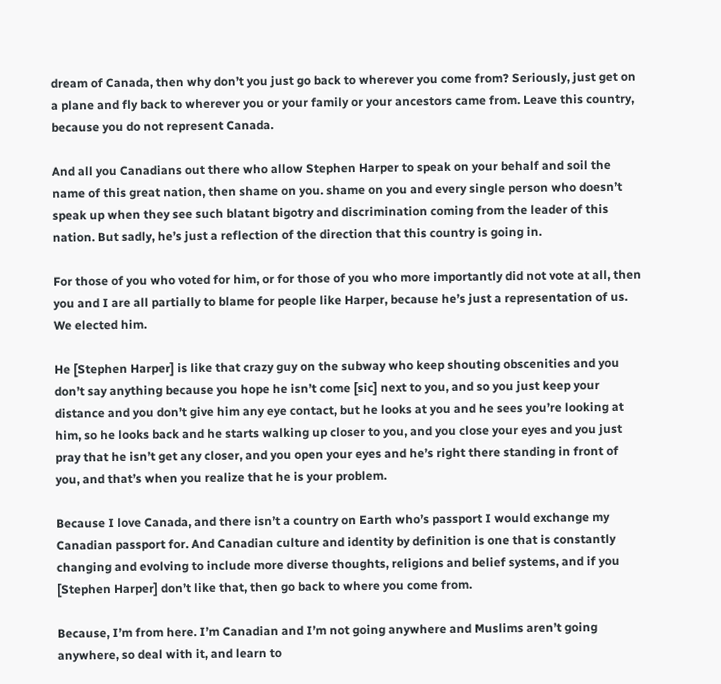dream of Canada, then why don’t you just go back to wherever you come from? Seriously, just get on a plane and fly back to wherever you or your family or your ancestors came from. Leave this country, because you do not represent Canada.

And all you Canadians out there who allow Stephen Harper to speak on your behalf and soil the name of this great nation, then shame on you. shame on you and every single person who doesn’t speak up when they see such blatant bigotry and discrimination coming from the leader of this nation. But sadly, he’s just a reflection of the direction that this country is going in.

For those of you who voted for him, or for those of you who more importantly did not vote at all, then you and I are all partially to blame for people like Harper, because he’s just a representation of us. We elected him.

He [Stephen Harper] is like that crazy guy on the subway who keep shouting obscenities and you don’t say anything because you hope he isn’t come [sic] next to you, and so you just keep your distance and you don’t give him any eye contact, but he looks at you and he sees you’re looking at him, so he looks back and he starts walking up closer to you, and you close your eyes and you just pray that he isn’t get any closer, and you open your eyes and he’s right there standing in front of you, and that’s when you realize that he is your problem.

Because I love Canada, and there isn’t a country on Earth who’s passport I would exchange my Canadian passport for. And Canadian culture and identity by definition is one that is constantly changing and evolving to include more diverse thoughts, religions and belief systems, and if you [Stephen Harper] don’t like that, then go back to where you come from.

Because, I’m from here. I’m Canadian and I’m not going anywhere and Muslims aren’t going anywhere, so deal with it, and learn to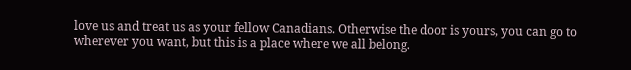love us and treat us as your fellow Canadians. Otherwise the door is yours, you can go to wherever you want, but this is a place where we all belong.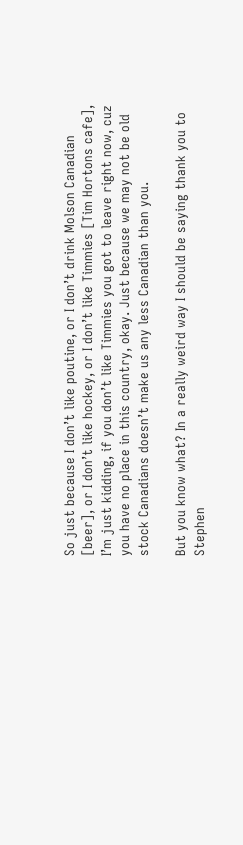So just because I don’t like poutine, or I don’t drink Molson Canadian [beer], or I don’t like hockey, or I don’t like Timmies [Tim Hortons cafe], I’m just kidding, if you don’t like Timmies you got to leave right now, cuz you have no place in this country, okay. Just because we may not be old stock Canadians doesn’t make us any less Canadian than you.

But you know what? In a really weird way I should be saying thank you to Stephen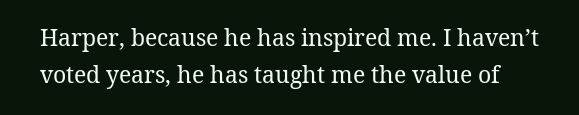Harper, because he has inspired me. I haven’t voted years, he has taught me the value of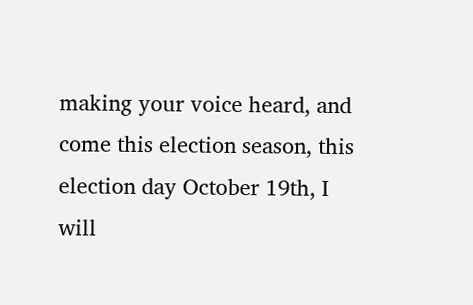making your voice heard, and come this election season, this election day October 19th, I will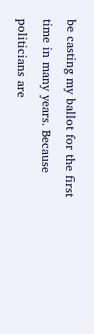be casting my ballot for the first time in many years. Because politicians are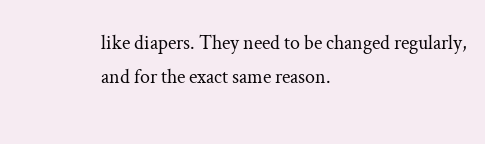like diapers. They need to be changed regularly, and for the exact same reason.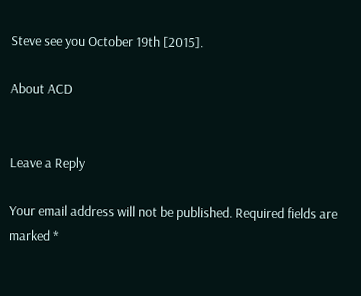Steve see you October 19th [2015].

About ACD


Leave a Reply

Your email address will not be published. Required fields are marked *